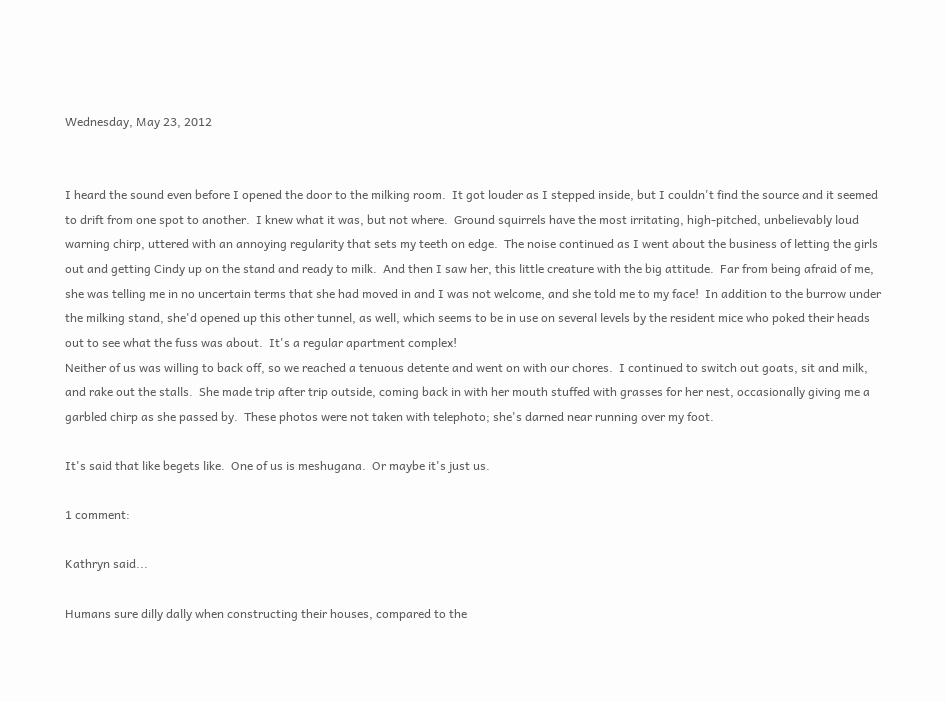Wednesday, May 23, 2012


I heard the sound even before I opened the door to the milking room.  It got louder as I stepped inside, but I couldn't find the source and it seemed to drift from one spot to another.  I knew what it was, but not where.  Ground squirrels have the most irritating, high-pitched, unbelievably loud warning chirp, uttered with an annoying regularity that sets my teeth on edge.  The noise continued as I went about the business of letting the girls out and getting Cindy up on the stand and ready to milk.  And then I saw her, this little creature with the big attitude.  Far from being afraid of me, she was telling me in no uncertain terms that she had moved in and I was not welcome, and she told me to my face!  In addition to the burrow under the milking stand, she'd opened up this other tunnel, as well, which seems to be in use on several levels by the resident mice who poked their heads out to see what the fuss was about.  It's a regular apartment complex!
Neither of us was willing to back off, so we reached a tenuous detente and went on with our chores.  I continued to switch out goats, sit and milk, and rake out the stalls.  She made trip after trip outside, coming back in with her mouth stuffed with grasses for her nest, occasionally giving me a garbled chirp as she passed by.  These photos were not taken with telephoto; she's darned near running over my foot.

It's said that like begets like.  One of us is meshugana.  Or maybe it's just us.

1 comment:

Kathryn said...

Humans sure dilly dally when constructing their houses, compared to the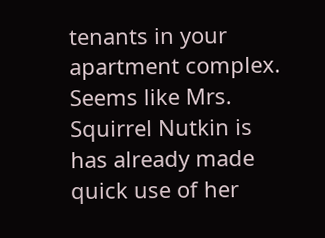tenants in your apartment complex. Seems like Mrs. Squirrel Nutkin is has already made quick use of her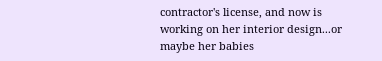contractor's license, and now is working on her interior design...or maybe her babies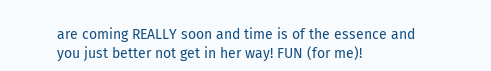are coming REALLY soon and time is of the essence and you just better not get in her way! FUN (for me)!